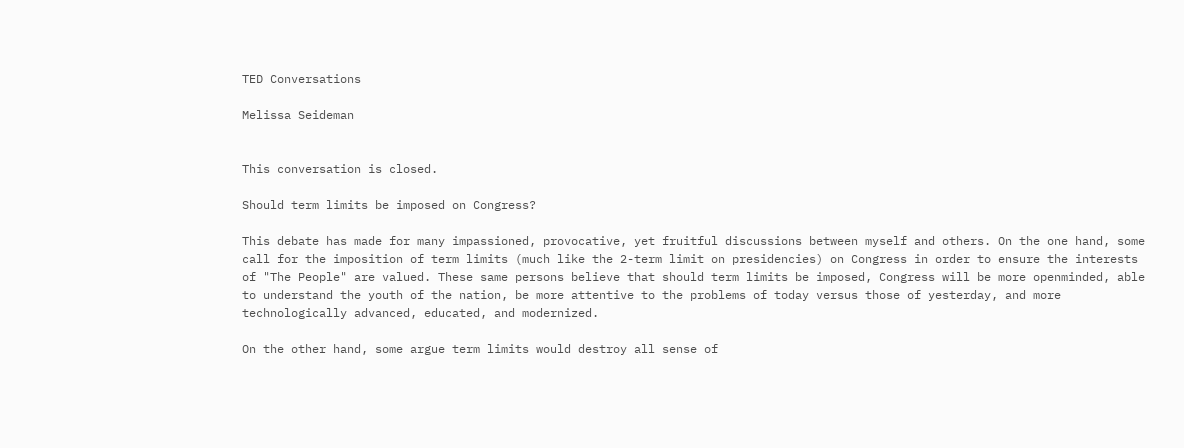TED Conversations

Melissa Seideman


This conversation is closed.

Should term limits be imposed on Congress?

This debate has made for many impassioned, provocative, yet fruitful discussions between myself and others. On the one hand, some call for the imposition of term limits (much like the 2-term limit on presidencies) on Congress in order to ensure the interests of "The People" are valued. These same persons believe that should term limits be imposed, Congress will be more openminded, able to understand the youth of the nation, be more attentive to the problems of today versus those of yesterday, and more technologically advanced, educated, and modernized.

On the other hand, some argue term limits would destroy all sense of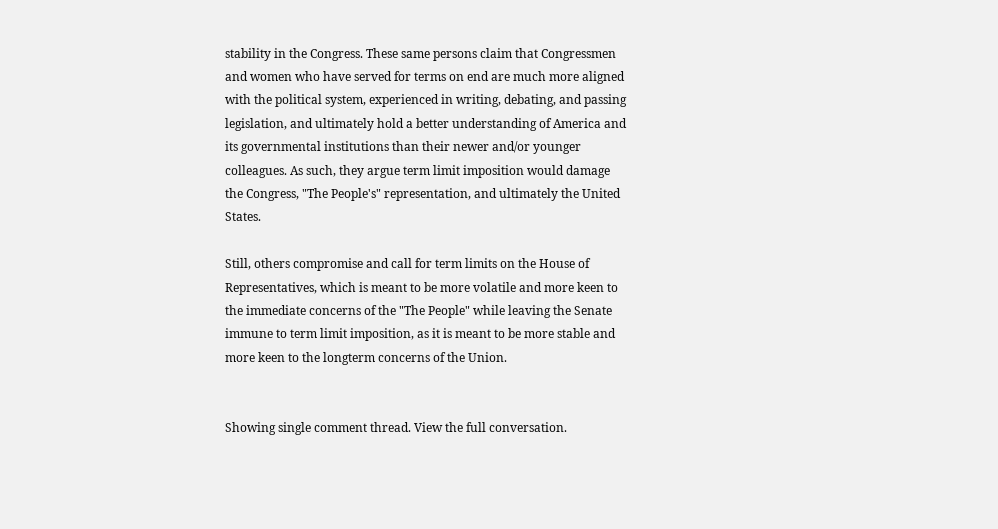stability in the Congress. These same persons claim that Congressmen and women who have served for terms on end are much more aligned with the political system, experienced in writing, debating, and passing legislation, and ultimately hold a better understanding of America and its governmental institutions than their newer and/or younger colleagues. As such, they argue term limit imposition would damage the Congress, "The People's" representation, and ultimately the United States.

Still, others compromise and call for term limits on the House of Representatives, which is meant to be more volatile and more keen to the immediate concerns of the "The People" while leaving the Senate immune to term limit imposition, as it is meant to be more stable and more keen to the longterm concerns of the Union.


Showing single comment thread. View the full conversation.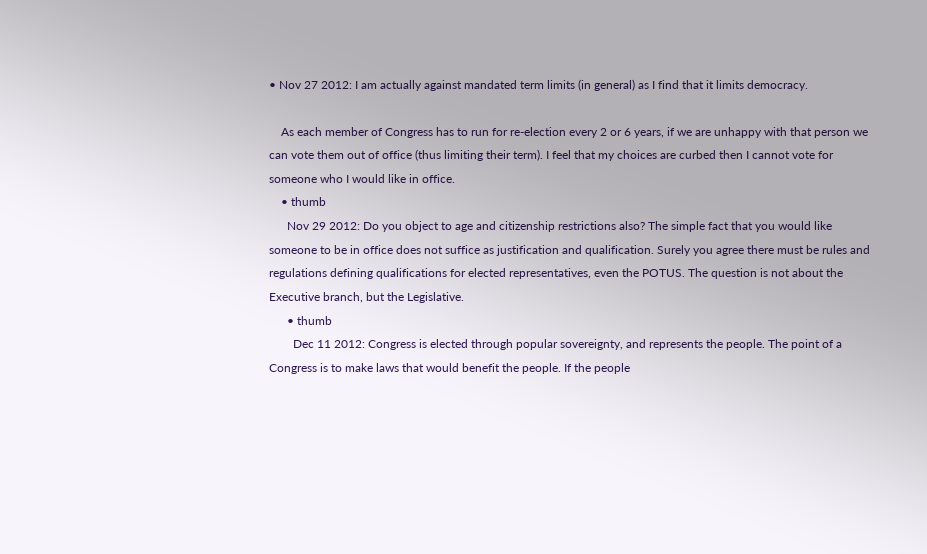• Nov 27 2012: I am actually against mandated term limits (in general) as I find that it limits democracy.

    As each member of Congress has to run for re-election every 2 or 6 years, if we are unhappy with that person we can vote them out of office (thus limiting their term). I feel that my choices are curbed then I cannot vote for someone who I would like in office.
    • thumb
      Nov 29 2012: Do you object to age and citizenship restrictions also? The simple fact that you would like someone to be in office does not suffice as justification and qualification. Surely you agree there must be rules and regulations defining qualifications for elected representatives, even the POTUS. The question is not about the Executive branch, but the Legislative.
      • thumb
        Dec 11 2012: Congress is elected through popular sovereignty, and represents the people. The point of a Congress is to make laws that would benefit the people. If the people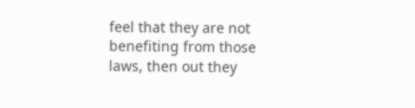feel that they are not benefiting from those laws, then out they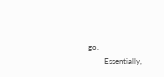go.
        Essentially,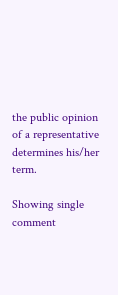the public opinion of a representative determines his/her term.

Showing single comment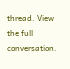thread. View the full conversation.